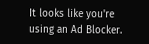It looks like you're using an Ad Blocker.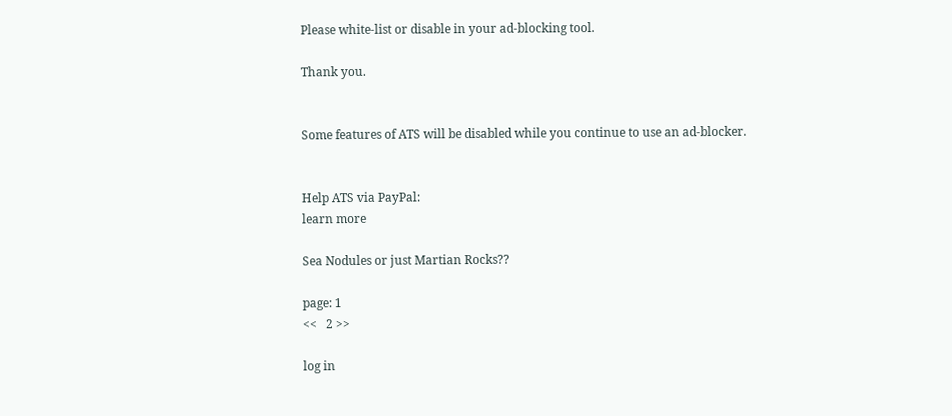Please white-list or disable in your ad-blocking tool.

Thank you.


Some features of ATS will be disabled while you continue to use an ad-blocker.


Help ATS via PayPal:
learn more

Sea Nodules or just Martian Rocks??

page: 1
<<   2 >>

log in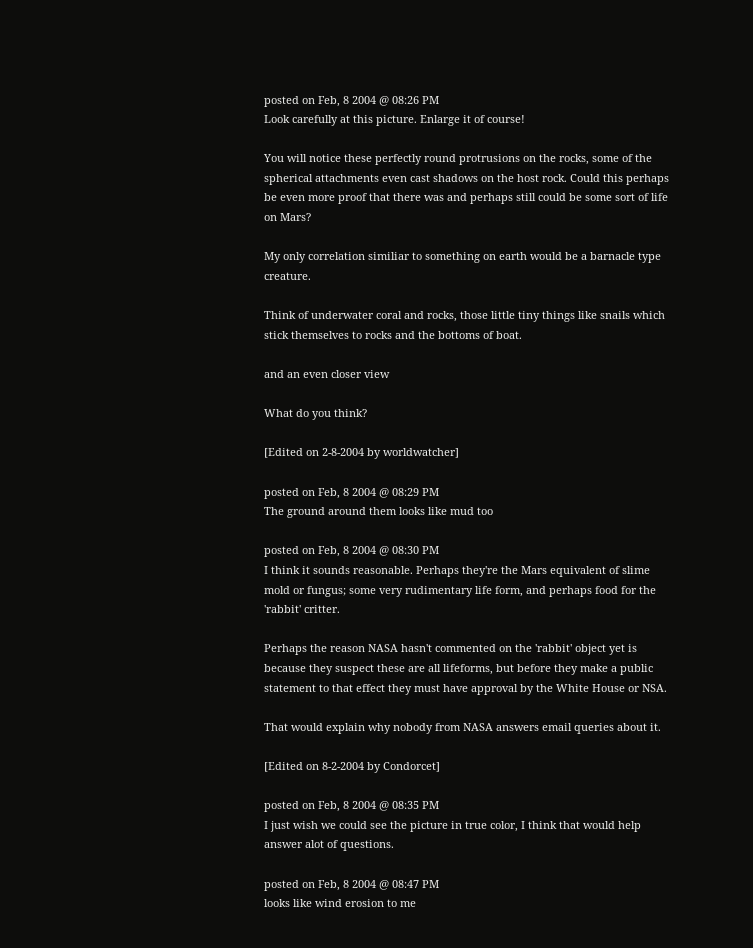posted on Feb, 8 2004 @ 08:26 PM
Look carefully at this picture. Enlarge it of course!

You will notice these perfectly round protrusions on the rocks, some of the spherical attachments even cast shadows on the host rock. Could this perhaps be even more proof that there was and perhaps still could be some sort of life on Mars?

My only correlation similiar to something on earth would be a barnacle type creature.

Think of underwater coral and rocks, those little tiny things like snails which stick themselves to rocks and the bottoms of boat.

and an even closer view

What do you think?

[Edited on 2-8-2004 by worldwatcher]

posted on Feb, 8 2004 @ 08:29 PM
The ground around them looks like mud too

posted on Feb, 8 2004 @ 08:30 PM
I think it sounds reasonable. Perhaps they're the Mars equivalent of slime mold or fungus; some very rudimentary life form, and perhaps food for the 'rabbit' critter.

Perhaps the reason NASA hasn't commented on the 'rabbit' object yet is because they suspect these are all lifeforms, but before they make a public statement to that effect they must have approval by the White House or NSA.

That would explain why nobody from NASA answers email queries about it.

[Edited on 8-2-2004 by Condorcet]

posted on Feb, 8 2004 @ 08:35 PM
I just wish we could see the picture in true color, I think that would help answer alot of questions.

posted on Feb, 8 2004 @ 08:47 PM
looks like wind erosion to me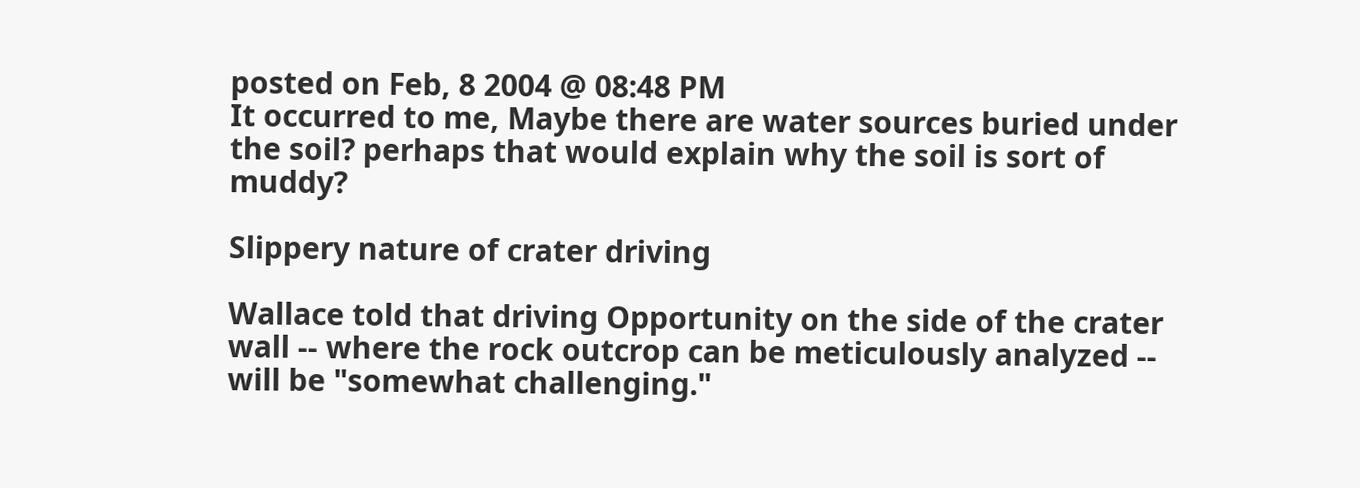posted on Feb, 8 2004 @ 08:48 PM
It occurred to me, Maybe there are water sources buried under the soil? perhaps that would explain why the soil is sort of muddy?

Slippery nature of crater driving

Wallace told that driving Opportunity on the side of the crater wall -- where the rock outcrop can be meticulously analyzed -- will be "somewhat challenging."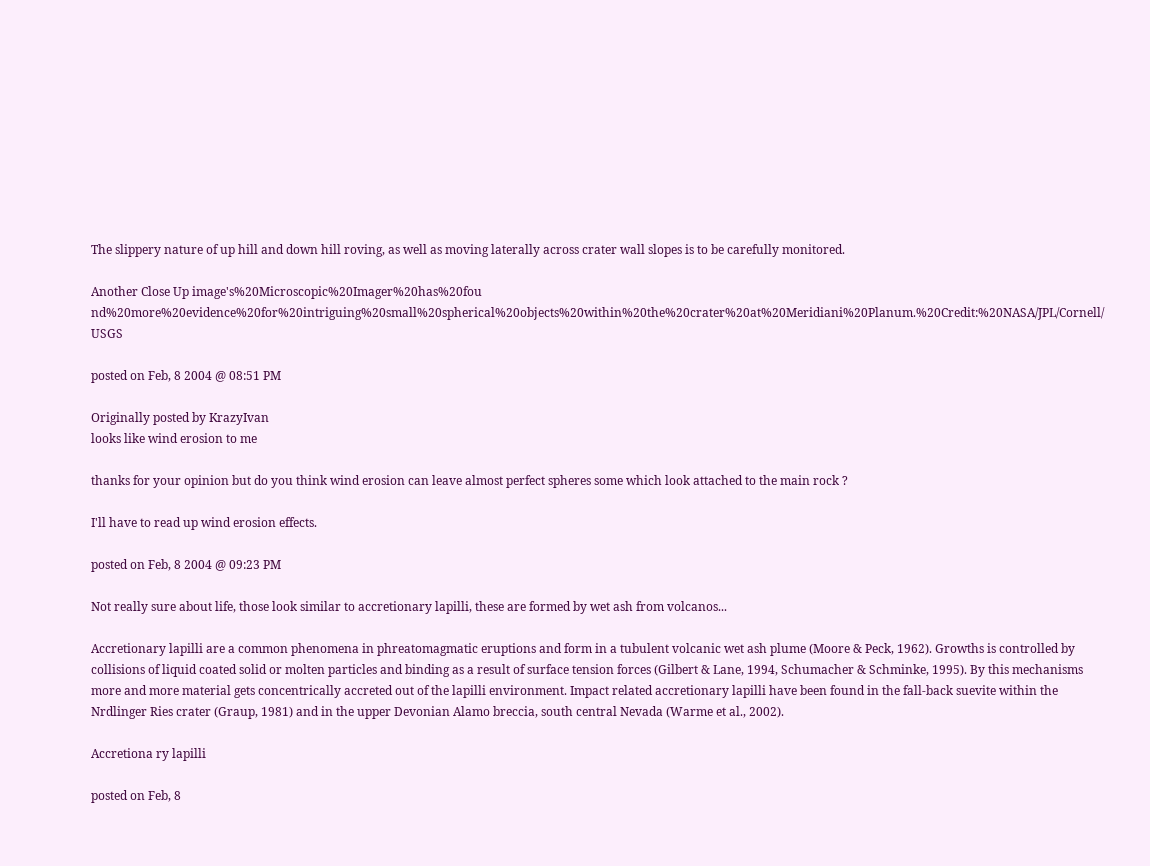The slippery nature of up hill and down hill roving, as well as moving laterally across crater wall slopes is to be carefully monitored.

Another Close Up image's%20Microscopic%20Imager%20has%20fou nd%20more%20evidence%20for%20intriguing%20small%20spherical%20objects%20within%20the%20crater%20at%20Meridiani%20Planum.%20Credit:%20NASA/JPL/Cornell/ USGS

posted on Feb, 8 2004 @ 08:51 PM

Originally posted by KrazyIvan
looks like wind erosion to me

thanks for your opinion but do you think wind erosion can leave almost perfect spheres some which look attached to the main rock ?

I'll have to read up wind erosion effects.

posted on Feb, 8 2004 @ 09:23 PM

Not really sure about life, those look similar to accretionary lapilli, these are formed by wet ash from volcanos...

Accretionary lapilli are a common phenomena in phreatomagmatic eruptions and form in a tubulent volcanic wet ash plume (Moore & Peck, 1962). Growths is controlled by collisions of liquid coated solid or molten particles and binding as a result of surface tension forces (Gilbert & Lane, 1994, Schumacher & Schminke, 1995). By this mechanisms more and more material gets concentrically accreted out of the lapilli environment. Impact related accretionary lapilli have been found in the fall-back suevite within the Nrdlinger Ries crater (Graup, 1981) and in the upper Devonian Alamo breccia, south central Nevada (Warme et al., 2002).

Accretiona ry lapilli

posted on Feb, 8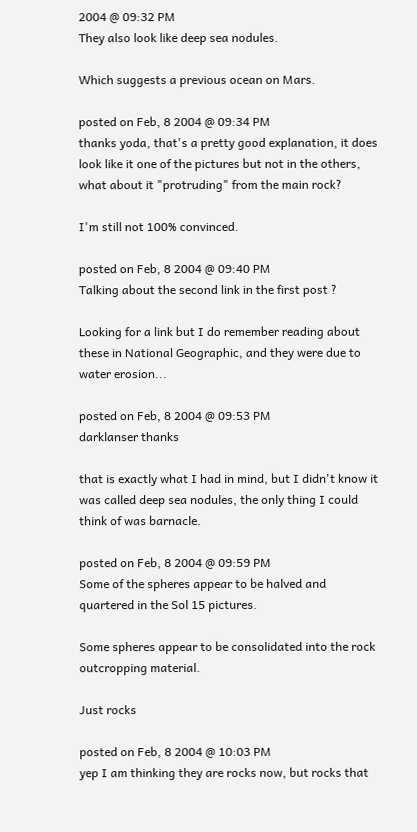2004 @ 09:32 PM
They also look like deep sea nodules.

Which suggests a previous ocean on Mars.

posted on Feb, 8 2004 @ 09:34 PM
thanks yoda, that's a pretty good explanation, it does look like it one of the pictures but not in the others, what about it "protruding" from the main rock?

I'm still not 100% convinced.

posted on Feb, 8 2004 @ 09:40 PM
Talking about the second link in the first post ?

Looking for a link but I do remember reading about these in National Geographic, and they were due to water erosion...

posted on Feb, 8 2004 @ 09:53 PM
darklanser thanks

that is exactly what I had in mind, but I didn't know it was called deep sea nodules, the only thing I could think of was barnacle.

posted on Feb, 8 2004 @ 09:59 PM
Some of the spheres appear to be halved and quartered in the Sol 15 pictures.

Some spheres appear to be consolidated into the rock outcropping material.

Just rocks

posted on Feb, 8 2004 @ 10:03 PM
yep I am thinking they are rocks now, but rocks that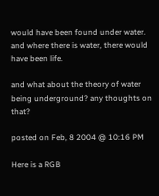would have been found under water. and where there is water, there would have been life.

and what about the theory of water being underground? any thoughts on that?

posted on Feb, 8 2004 @ 10:16 PM

Here is a RGB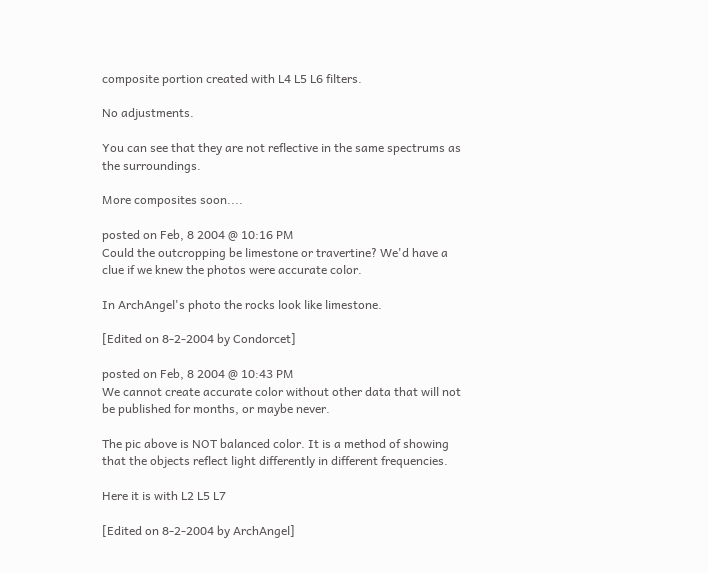composite portion created with L4 L5 L6 filters.

No adjustments.

You can see that they are not reflective in the same spectrums as the surroundings.

More composites soon....

posted on Feb, 8 2004 @ 10:16 PM
Could the outcropping be limestone or travertine? We'd have a clue if we knew the photos were accurate color.

In ArchAngel's photo the rocks look like limestone.

[Edited on 8-2-2004 by Condorcet]

posted on Feb, 8 2004 @ 10:43 PM
We cannot create accurate color without other data that will not be published for months, or maybe never.

The pic above is NOT balanced color. It is a method of showing that the objects reflect light differently in different frequencies.

Here it is with L2 L5 L7

[Edited on 8-2-2004 by ArchAngel]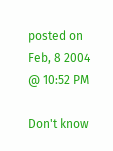posted on Feb, 8 2004 @ 10:52 PM

Don't know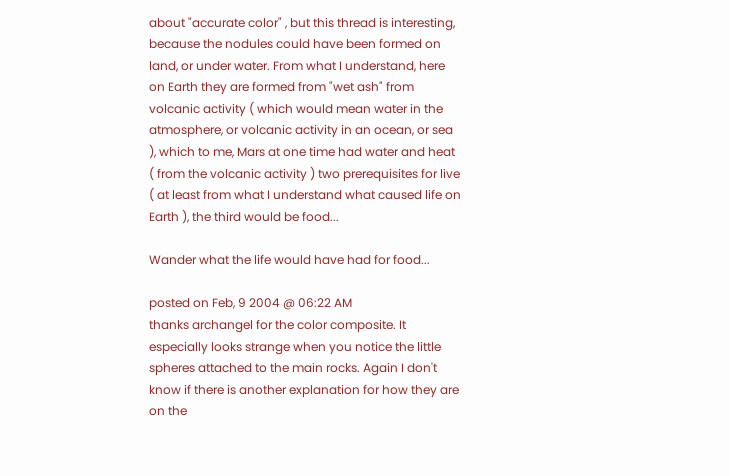about "accurate color" , but this thread is interesting, because the nodules could have been formed on land, or under water. From what I understand, here on Earth they are formed from "wet ash" from volcanic activity ( which would mean water in the atmosphere, or volcanic activity in an ocean, or sea ), which to me, Mars at one time had water and heat ( from the volcanic activity ) two prerequisites for live ( at least from what I understand what caused life on Earth ), the third would be food...

Wander what the life would have had for food...

posted on Feb, 9 2004 @ 06:22 AM
thanks archangel for the color composite. It especially looks strange when you notice the little spheres attached to the main rocks. Again I don't know if there is another explanation for how they are on the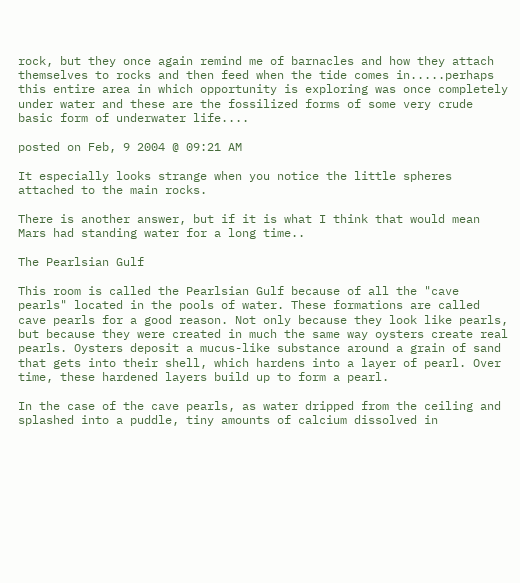rock, but they once again remind me of barnacles and how they attach themselves to rocks and then feed when the tide comes in.....perhaps this entire area in which opportunity is exploring was once completely under water and these are the fossilized forms of some very crude basic form of underwater life....

posted on Feb, 9 2004 @ 09:21 AM

It especially looks strange when you notice the little spheres attached to the main rocks.

There is another answer, but if it is what I think that would mean Mars had standing water for a long time..

The Pearlsian Gulf

This room is called the Pearlsian Gulf because of all the "cave pearls" located in the pools of water. These formations are called cave pearls for a good reason. Not only because they look like pearls, but because they were created in much the same way oysters create real pearls. Oysters deposit a mucus-like substance around a grain of sand that gets into their shell, which hardens into a layer of pearl. Over time, these hardened layers build up to form a pearl.

In the case of the cave pearls, as water dripped from the ceiling and splashed into a puddle, tiny amounts of calcium dissolved in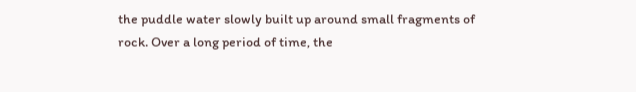the puddle water slowly built up around small fragments of rock. Over a long period of time, the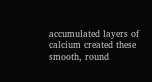accumulated layers of calcium created these smooth, round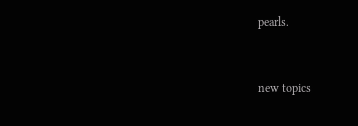pearls.


new topics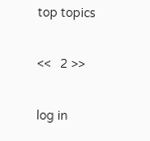top topics

<<   2 >>

log in